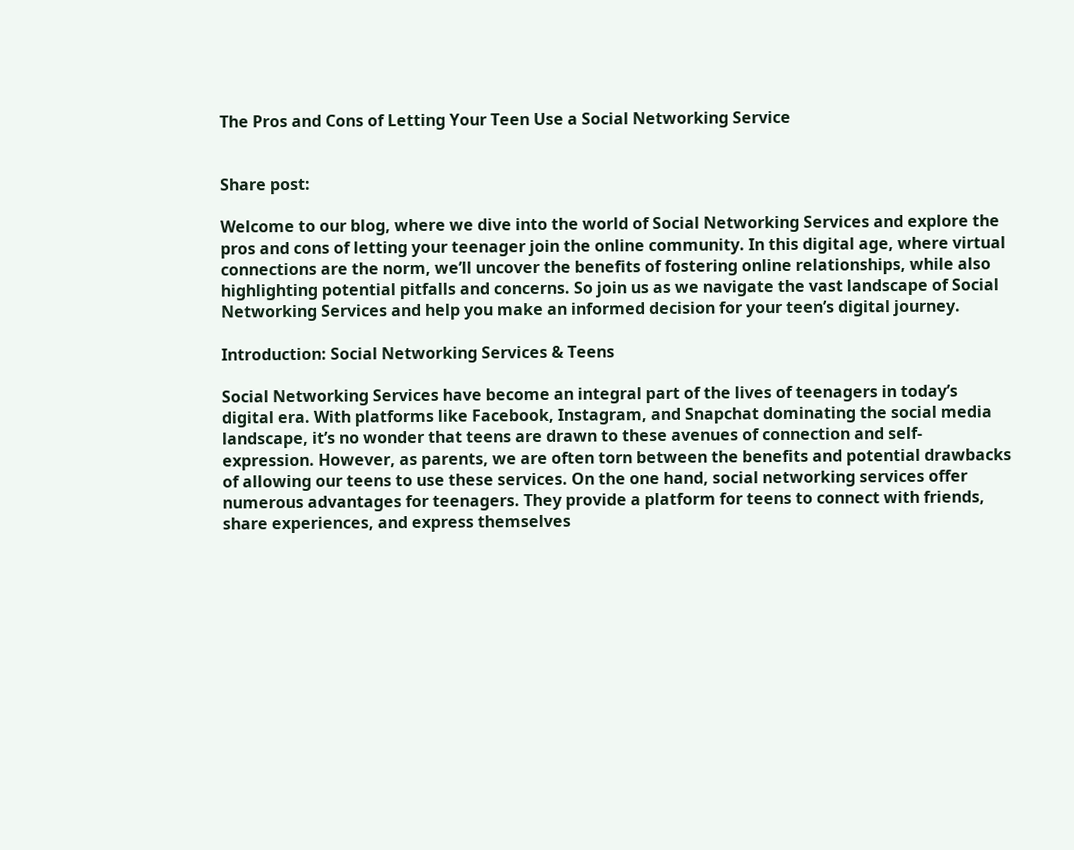The Pros and Cons of Letting Your Teen Use a Social Networking Service


Share post:

Welcome to our blog, where we dive into the world of Social Networking Services and explore the pros and cons of letting your teenager join the online community. In this digital age, where virtual connections are the norm, we’ll uncover the benefits of fostering online relationships, while also highlighting potential pitfalls and concerns. So join us as we navigate the vast landscape of Social Networking Services and help you make an informed decision for your teen’s digital journey.

Introduction: Social Networking Services & Teens

Social Networking Services have become an integral part of the lives of teenagers in today’s digital era. With platforms like Facebook, Instagram, and Snapchat dominating the social media landscape, it’s no wonder that teens are drawn to these avenues of connection and self-expression. However, as parents, we are often torn between the benefits and potential drawbacks of allowing our teens to use these services. On the one hand, social networking services offer numerous advantages for teenagers. They provide a platform for teens to connect with friends, share experiences, and express themselves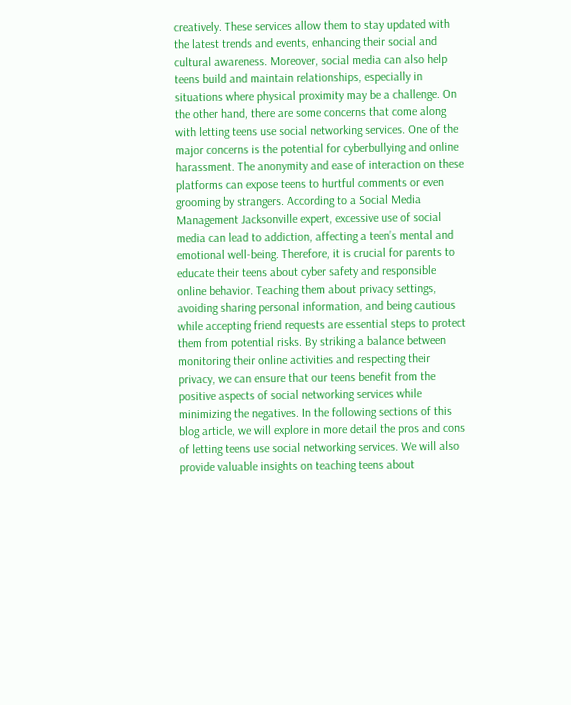creatively. These services allow them to stay updated with the latest trends and events, enhancing their social and cultural awareness. Moreover, social media can also help teens build and maintain relationships, especially in situations where physical proximity may be a challenge. On the other hand, there are some concerns that come along with letting teens use social networking services. One of the major concerns is the potential for cyberbullying and online harassment. The anonymity and ease of interaction on these platforms can expose teens to hurtful comments or even grooming by strangers. According to a Social Media Management Jacksonville expert, excessive use of social media can lead to addiction, affecting a teen’s mental and emotional well-being. Therefore, it is crucial for parents to educate their teens about cyber safety and responsible online behavior. Teaching them about privacy settings, avoiding sharing personal information, and being cautious while accepting friend requests are essential steps to protect them from potential risks. By striking a balance between monitoring their online activities and respecting their privacy, we can ensure that our teens benefit from the positive aspects of social networking services while minimizing the negatives. In the following sections of this blog article, we will explore in more detail the pros and cons of letting teens use social networking services. We will also provide valuable insights on teaching teens about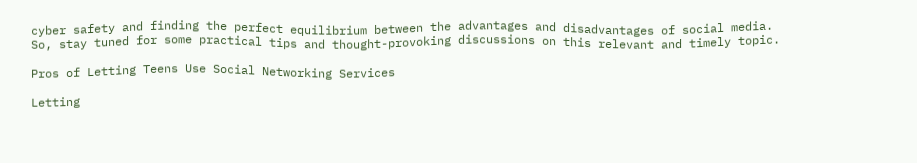cyber safety and finding the perfect equilibrium between the advantages and disadvantages of social media. So, stay tuned for some practical tips and thought-provoking discussions on this relevant and timely topic.

Pros of Letting Teens Use Social Networking Services

Letting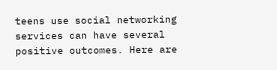teens use social networking services can have several positive outcomes. Here are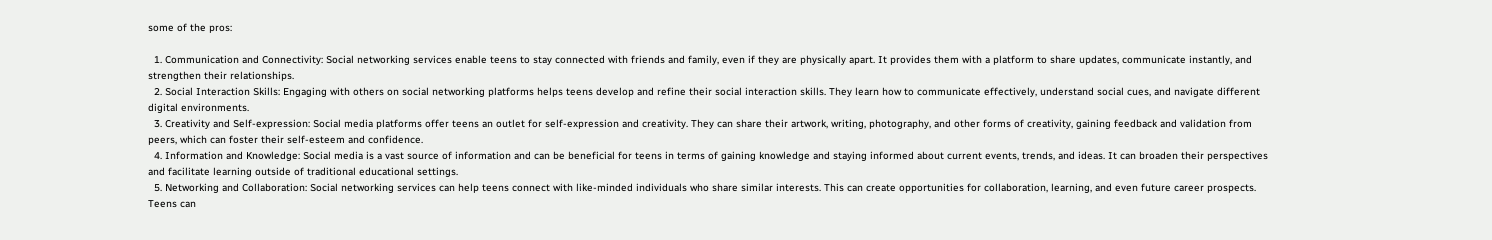some of the pros:

  1. Communication and Connectivity: Social networking services enable teens to stay connected with friends and family, even if they are physically apart. It provides them with a platform to share updates, communicate instantly, and strengthen their relationships.
  2. Social Interaction Skills: Engaging with others on social networking platforms helps teens develop and refine their social interaction skills. They learn how to communicate effectively, understand social cues, and navigate different digital environments.
  3. Creativity and Self-expression: Social media platforms offer teens an outlet for self-expression and creativity. They can share their artwork, writing, photography, and other forms of creativity, gaining feedback and validation from peers, which can foster their self-esteem and confidence.
  4. Information and Knowledge: Social media is a vast source of information and can be beneficial for teens in terms of gaining knowledge and staying informed about current events, trends, and ideas. It can broaden their perspectives and facilitate learning outside of traditional educational settings.
  5. Networking and Collaboration: Social networking services can help teens connect with like-minded individuals who share similar interests. This can create opportunities for collaboration, learning, and even future career prospects. Teens can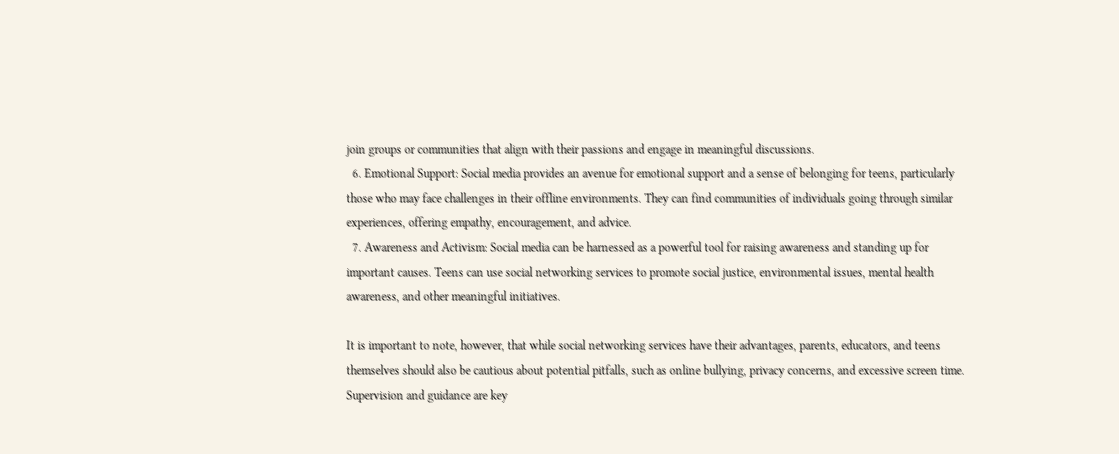join groups or communities that align with their passions and engage in meaningful discussions.
  6. Emotional Support: Social media provides an avenue for emotional support and a sense of belonging for teens, particularly those who may face challenges in their offline environments. They can find communities of individuals going through similar experiences, offering empathy, encouragement, and advice.
  7. Awareness and Activism: Social media can be harnessed as a powerful tool for raising awareness and standing up for important causes. Teens can use social networking services to promote social justice, environmental issues, mental health awareness, and other meaningful initiatives.

It is important to note, however, that while social networking services have their advantages, parents, educators, and teens themselves should also be cautious about potential pitfalls, such as online bullying, privacy concerns, and excessive screen time. Supervision and guidance are key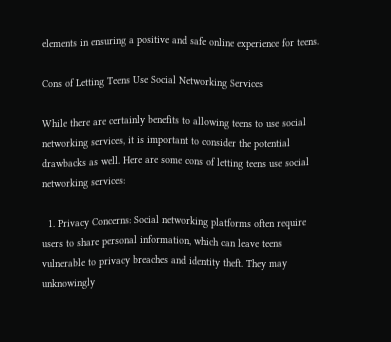elements in ensuring a positive and safe online experience for teens.

Cons of Letting Teens Use Social Networking Services

While there are certainly benefits to allowing teens to use social networking services, it is important to consider the potential drawbacks as well. Here are some cons of letting teens use social networking services:

  1. Privacy Concerns: Social networking platforms often require users to share personal information, which can leave teens vulnerable to privacy breaches and identity theft. They may unknowingly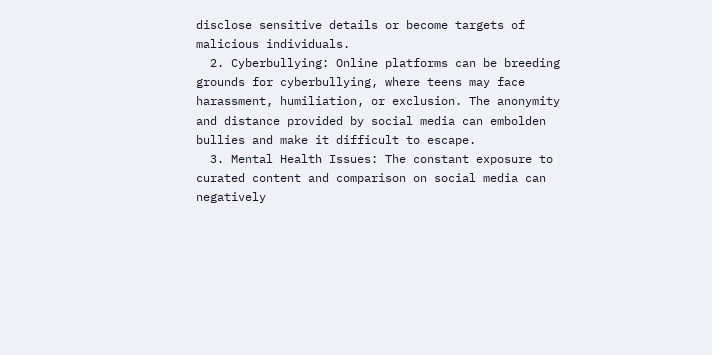disclose sensitive details or become targets of malicious individuals.
  2. Cyberbullying: Online platforms can be breeding grounds for cyberbullying, where teens may face harassment, humiliation, or exclusion. The anonymity and distance provided by social media can embolden bullies and make it difficult to escape.
  3. Mental Health Issues: The constant exposure to curated content and comparison on social media can negatively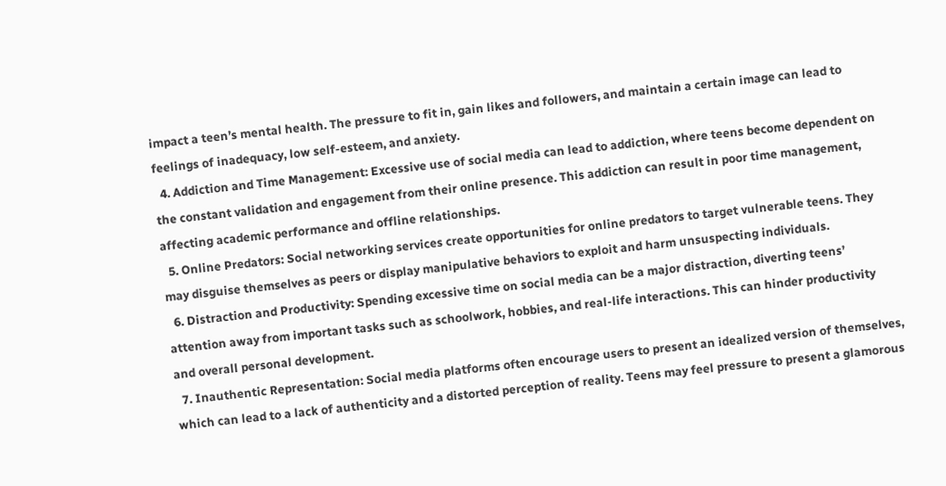impact a teen’s mental health. The pressure to fit in, gain likes and followers, and maintain a certain image can lead to feelings of inadequacy, low self-esteem, and anxiety.
  4. Addiction and Time Management: Excessive use of social media can lead to addiction, where teens become dependent on the constant validation and engagement from their online presence. This addiction can result in poor time management, affecting academic performance and offline relationships.
  5. Online Predators: Social networking services create opportunities for online predators to target vulnerable teens. They may disguise themselves as peers or display manipulative behaviors to exploit and harm unsuspecting individuals.
  6. Distraction and Productivity: Spending excessive time on social media can be a major distraction, diverting teens’ attention away from important tasks such as schoolwork, hobbies, and real-life interactions. This can hinder productivity and overall personal development.
  7. Inauthentic Representation: Social media platforms often encourage users to present an idealized version of themselves, which can lead to a lack of authenticity and a distorted perception of reality. Teens may feel pressure to present a glamorous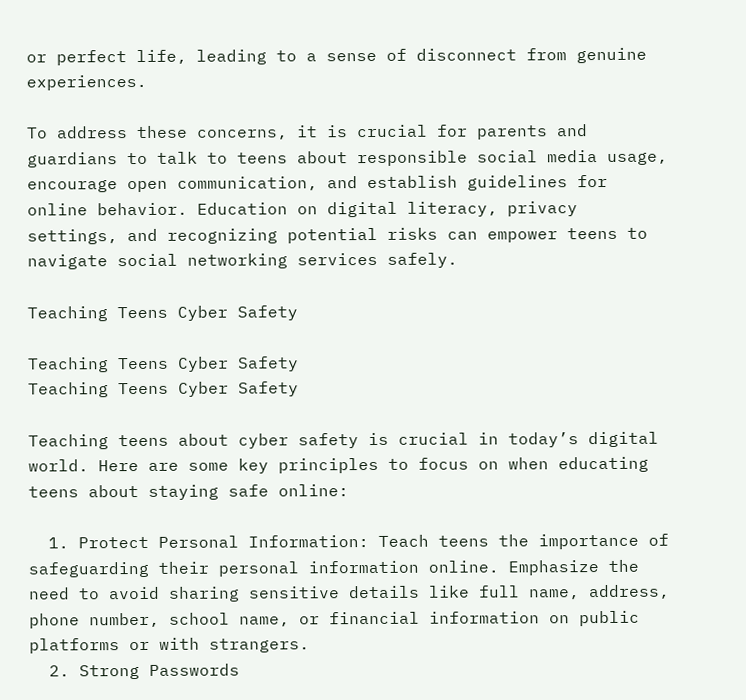or perfect life, leading to a sense of disconnect from genuine experiences.

To address these concerns, it is crucial for parents and guardians to talk to teens about responsible social media usage, encourage open communication, and establish guidelines for online behavior. Education on digital literacy, privacy settings, and recognizing potential risks can empower teens to navigate social networking services safely.

Teaching Teens Cyber Safety

Teaching Teens Cyber Safety
Teaching Teens Cyber Safety

Teaching teens about cyber safety is crucial in today’s digital world. Here are some key principles to focus on when educating teens about staying safe online:

  1. Protect Personal Information: Teach teens the importance of safeguarding their personal information online. Emphasize the need to avoid sharing sensitive details like full name, address, phone number, school name, or financial information on public platforms or with strangers.
  2. Strong Passwords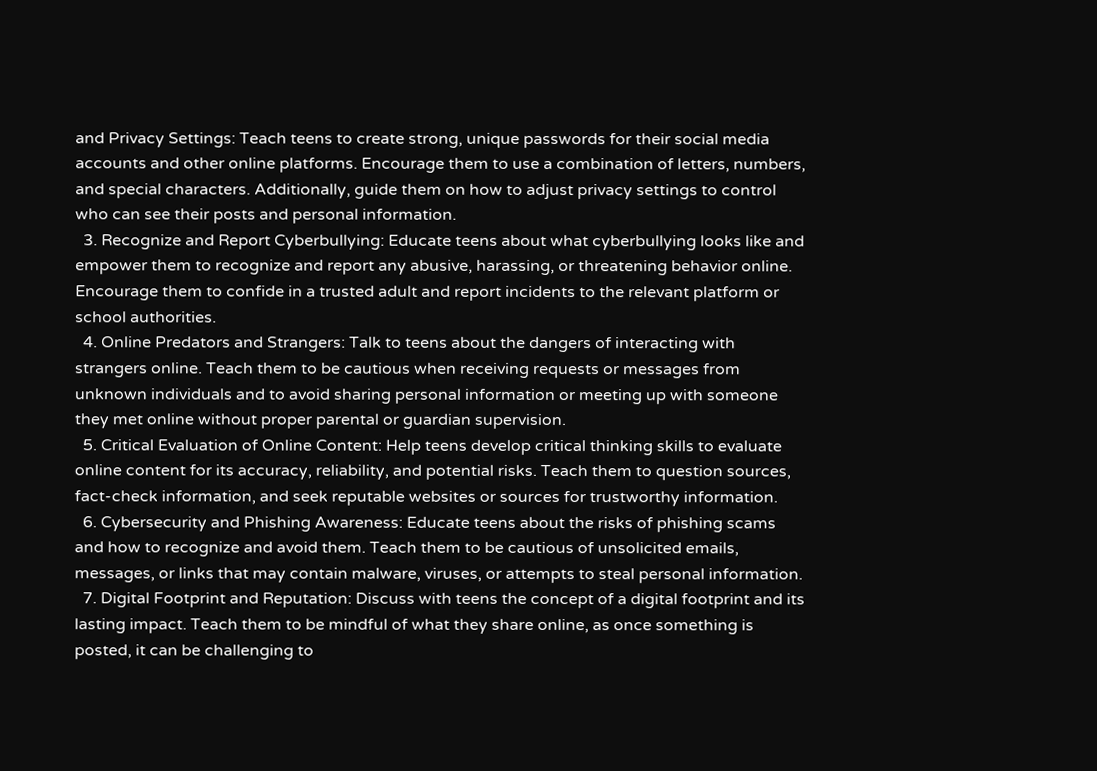and Privacy Settings: Teach teens to create strong, unique passwords for their social media accounts and other online platforms. Encourage them to use a combination of letters, numbers, and special characters. Additionally, guide them on how to adjust privacy settings to control who can see their posts and personal information.
  3. Recognize and Report Cyberbullying: Educate teens about what cyberbullying looks like and empower them to recognize and report any abusive, harassing, or threatening behavior online. Encourage them to confide in a trusted adult and report incidents to the relevant platform or school authorities.
  4. Online Predators and Strangers: Talk to teens about the dangers of interacting with strangers online. Teach them to be cautious when receiving requests or messages from unknown individuals and to avoid sharing personal information or meeting up with someone they met online without proper parental or guardian supervision.
  5. Critical Evaluation of Online Content: Help teens develop critical thinking skills to evaluate online content for its accuracy, reliability, and potential risks. Teach them to question sources, fact-check information, and seek reputable websites or sources for trustworthy information.
  6. Cybersecurity and Phishing Awareness: Educate teens about the risks of phishing scams and how to recognize and avoid them. Teach them to be cautious of unsolicited emails, messages, or links that may contain malware, viruses, or attempts to steal personal information.
  7. Digital Footprint and Reputation: Discuss with teens the concept of a digital footprint and its lasting impact. Teach them to be mindful of what they share online, as once something is posted, it can be challenging to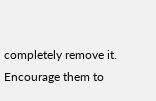completely remove it. Encourage them to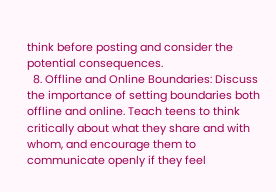think before posting and consider the potential consequences.
  8. Offline and Online Boundaries: Discuss the importance of setting boundaries both offline and online. Teach teens to think critically about what they share and with whom, and encourage them to communicate openly if they feel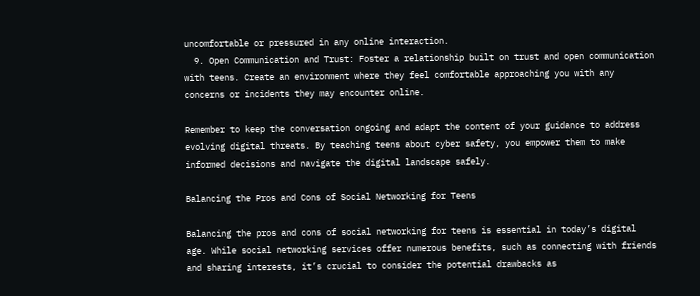uncomfortable or pressured in any online interaction.
  9. Open Communication and Trust: Foster a relationship built on trust and open communication with teens. Create an environment where they feel comfortable approaching you with any concerns or incidents they may encounter online.

Remember to keep the conversation ongoing and adapt the content of your guidance to address evolving digital threats. By teaching teens about cyber safety, you empower them to make informed decisions and navigate the digital landscape safely.

Balancing the Pros and Cons of Social Networking for Teens

Balancing the pros and cons of social networking for teens is essential in today’s digital age. While social networking services offer numerous benefits, such as connecting with friends and sharing interests, it’s crucial to consider the potential drawbacks as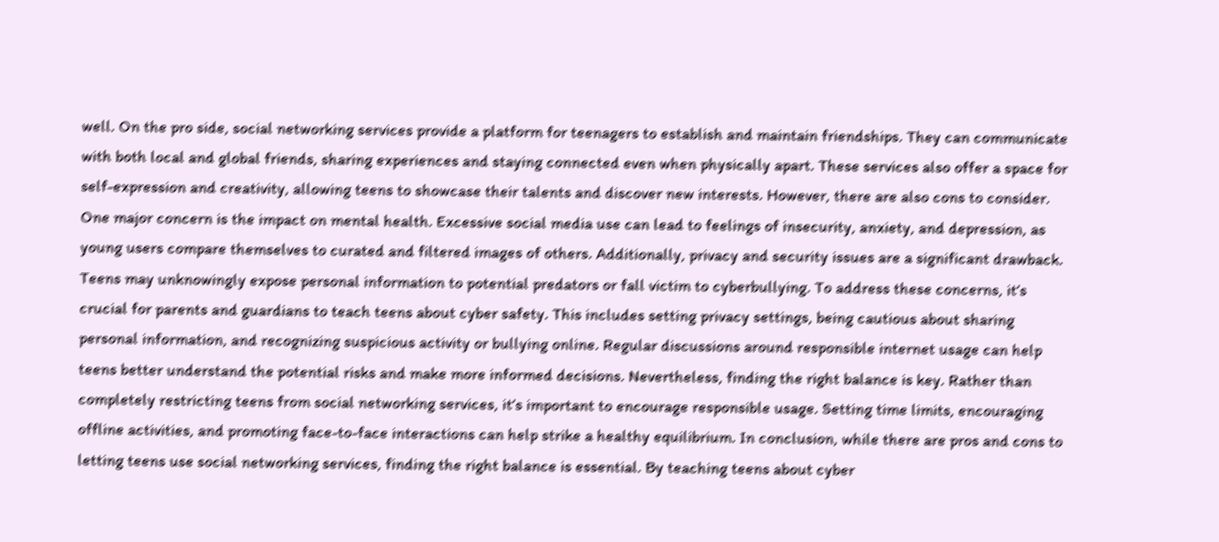well. On the pro side, social networking services provide a platform for teenagers to establish and maintain friendships. They can communicate with both local and global friends, sharing experiences and staying connected even when physically apart. These services also offer a space for self-expression and creativity, allowing teens to showcase their talents and discover new interests. However, there are also cons to consider. One major concern is the impact on mental health. Excessive social media use can lead to feelings of insecurity, anxiety, and depression, as young users compare themselves to curated and filtered images of others. Additionally, privacy and security issues are a significant drawback. Teens may unknowingly expose personal information to potential predators or fall victim to cyberbullying. To address these concerns, it’s crucial for parents and guardians to teach teens about cyber safety. This includes setting privacy settings, being cautious about sharing personal information, and recognizing suspicious activity or bullying online. Regular discussions around responsible internet usage can help teens better understand the potential risks and make more informed decisions. Nevertheless, finding the right balance is key. Rather than completely restricting teens from social networking services, it’s important to encourage responsible usage. Setting time limits, encouraging offline activities, and promoting face-to-face interactions can help strike a healthy equilibrium. In conclusion, while there are pros and cons to letting teens use social networking services, finding the right balance is essential. By teaching teens about cyber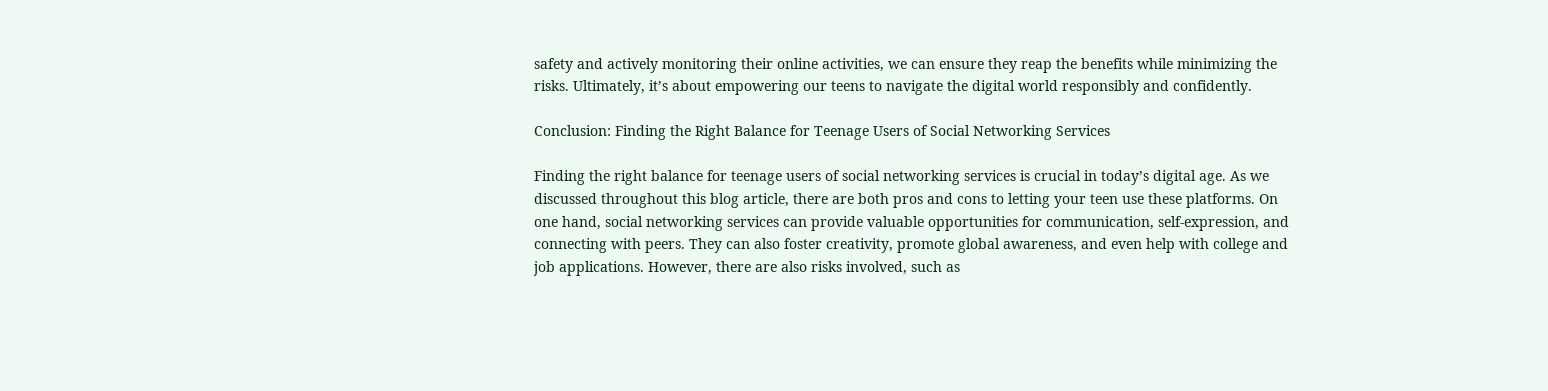safety and actively monitoring their online activities, we can ensure they reap the benefits while minimizing the risks. Ultimately, it’s about empowering our teens to navigate the digital world responsibly and confidently.

Conclusion: Finding the Right Balance for Teenage Users of Social Networking Services

Finding the right balance for teenage users of social networking services is crucial in today’s digital age. As we discussed throughout this blog article, there are both pros and cons to letting your teen use these platforms. On one hand, social networking services can provide valuable opportunities for communication, self-expression, and connecting with peers. They can also foster creativity, promote global awareness, and even help with college and job applications. However, there are also risks involved, such as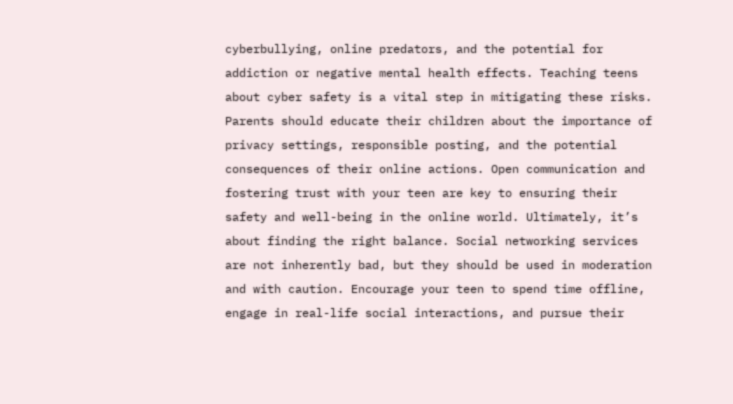cyberbullying, online predators, and the potential for addiction or negative mental health effects. Teaching teens about cyber safety is a vital step in mitigating these risks. Parents should educate their children about the importance of privacy settings, responsible posting, and the potential consequences of their online actions. Open communication and fostering trust with your teen are key to ensuring their safety and well-being in the online world. Ultimately, it’s about finding the right balance. Social networking services are not inherently bad, but they should be used in moderation and with caution. Encourage your teen to spend time offline, engage in real-life social interactions, and pursue their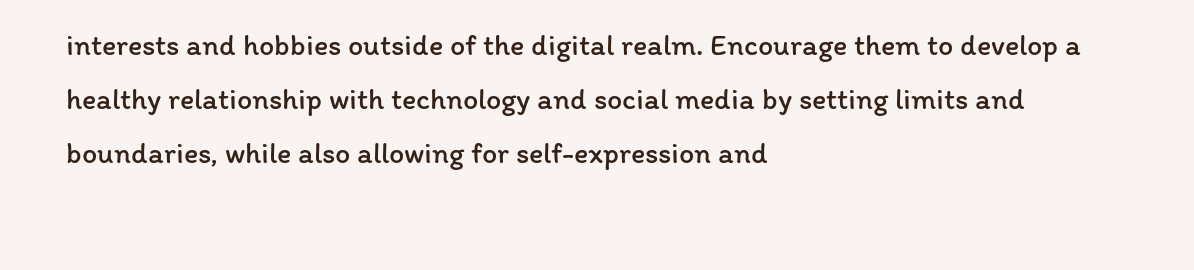interests and hobbies outside of the digital realm. Encourage them to develop a healthy relationship with technology and social media by setting limits and boundaries, while also allowing for self-expression and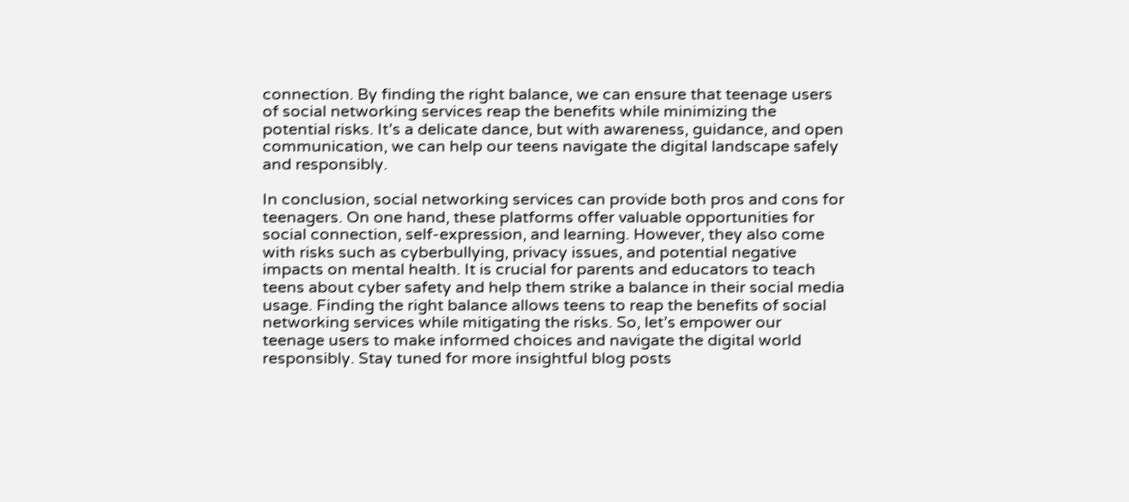connection. By finding the right balance, we can ensure that teenage users of social networking services reap the benefits while minimizing the potential risks. It’s a delicate dance, but with awareness, guidance, and open communication, we can help our teens navigate the digital landscape safely and responsibly.

In conclusion, social networking services can provide both pros and cons for teenagers. On one hand, these platforms offer valuable opportunities for social connection, self-expression, and learning. However, they also come with risks such as cyberbullying, privacy issues, and potential negative impacts on mental health. It is crucial for parents and educators to teach teens about cyber safety and help them strike a balance in their social media usage. Finding the right balance allows teens to reap the benefits of social networking services while mitigating the risks. So, let’s empower our teenage users to make informed choices and navigate the digital world responsibly. Stay tuned for more insightful blog posts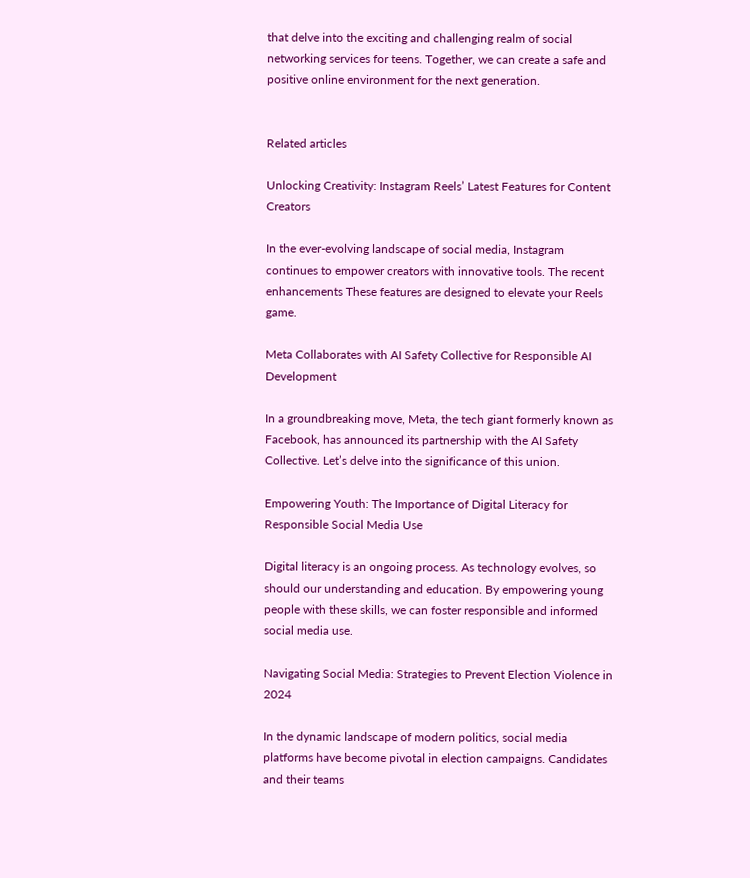that delve into the exciting and challenging realm of social networking services for teens. Together, we can create a safe and positive online environment for the next generation.


Related articles

Unlocking Creativity: Instagram Reels’ Latest Features for Content Creators

In the ever-evolving landscape of social media, Instagram continues to empower creators with innovative tools. The recent enhancements These features are designed to elevate your Reels game.

Meta Collaborates with AI Safety Collective for Responsible AI Development

In a groundbreaking move, Meta, the tech giant formerly known as Facebook, has announced its partnership with the AI Safety Collective. Let’s delve into the significance of this union.

Empowering Youth: The Importance of Digital Literacy for Responsible Social Media Use

Digital literacy is an ongoing process. As technology evolves, so should our understanding and education. By empowering young people with these skills, we can foster responsible and informed social media use.

Navigating Social Media: Strategies to Prevent Election Violence in 2024

In the dynamic landscape of modern politics, social media platforms have become pivotal in election campaigns. Candidates and their teams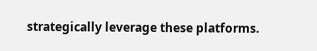strategically leverage these platforms.